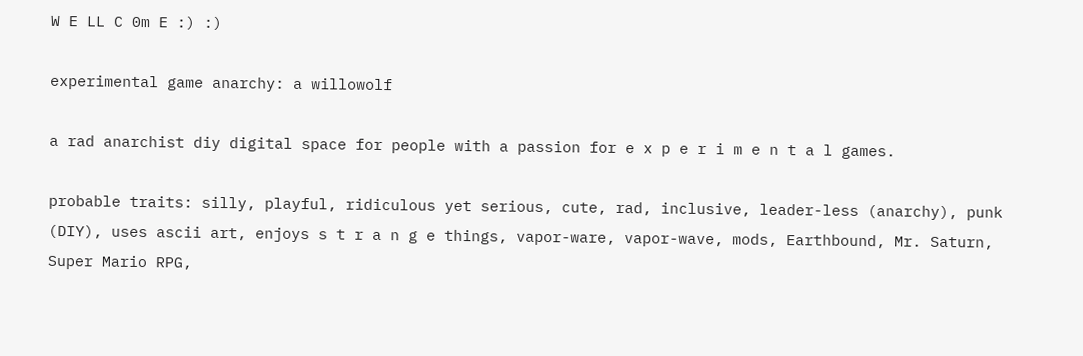W E LL C 0m E :) :)

experimental game anarchy: a willowolf

a rad anarchist diy digital space for people with a passion for e x p e r i m e n t a l games.

probable traits: silly, playful, ridiculous yet serious, cute, rad, inclusive, leader-less (anarchy), punk (DIY), uses ascii art, enjoys s t r a n g e things, vapor-ware, vapor-wave, mods, Earthbound, Mr. Saturn, Super Mario RPG,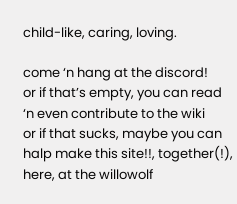child-like, caring, loving.

come ‘n hang at the discord!
or if that’s empty, you can read ‘n even contribute to the wiki
or if that sucks, maybe you can halp make this site!!, together(!), here, at the willowolf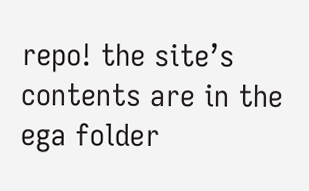repo! the site’s contents are in the ega folder